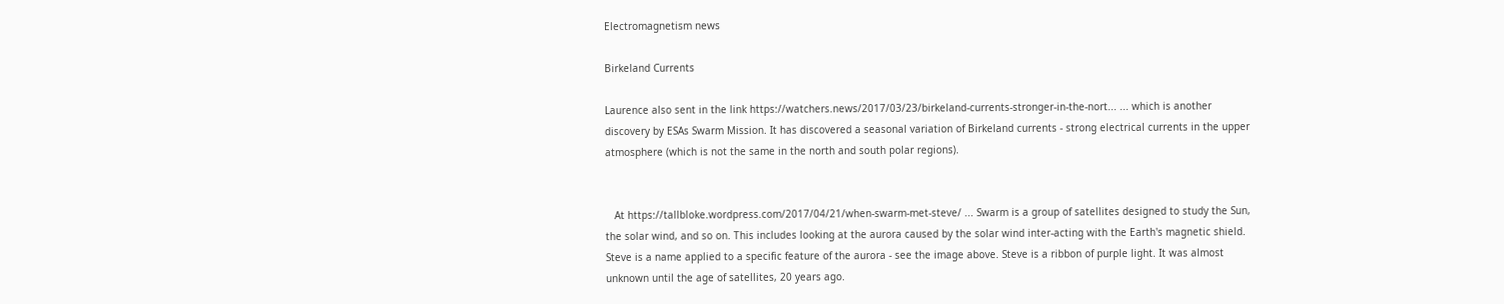Electromagnetism news

Birkeland Currents

Laurence also sent in the link https://watchers.news/2017/03/23/birkeland-currents-stronger-in-the-nort... ... which is another discovery by ESAs Swarm Mission. It has discovered a seasonal variation of Birkeland currents - strong electrical currents in the upper atmosphere (which is not the same in the north and south polar regions).


   At https://tallbloke.wordpress.com/2017/04/21/when-swarm-met-steve/ ... Swarm is a group of satellites designed to study the Sun, the solar wind, and so on. This includes looking at the aurora caused by the solar wind inter-acting with the Earth's magnetic shield. Steve is a name applied to a specific feature of the aurora - see the image above. Steve is a ribbon of purple light. It was almost unknown until the age of satellites, 20 years ago.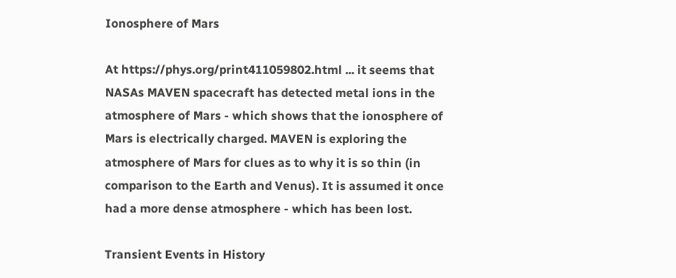Ionosphere of Mars

At https://phys.org/print411059802.html ... it seems that NASAs MAVEN spacecraft has detected metal ions in the atmosphere of Mars - which shows that the ionosphere of Mars is electrically charged. MAVEN is exploring the atmosphere of Mars for clues as to why it is so thin (in comparison to the Earth and Venus). It is assumed it once had a more dense atmosphere - which has been lost.

Transient Events in History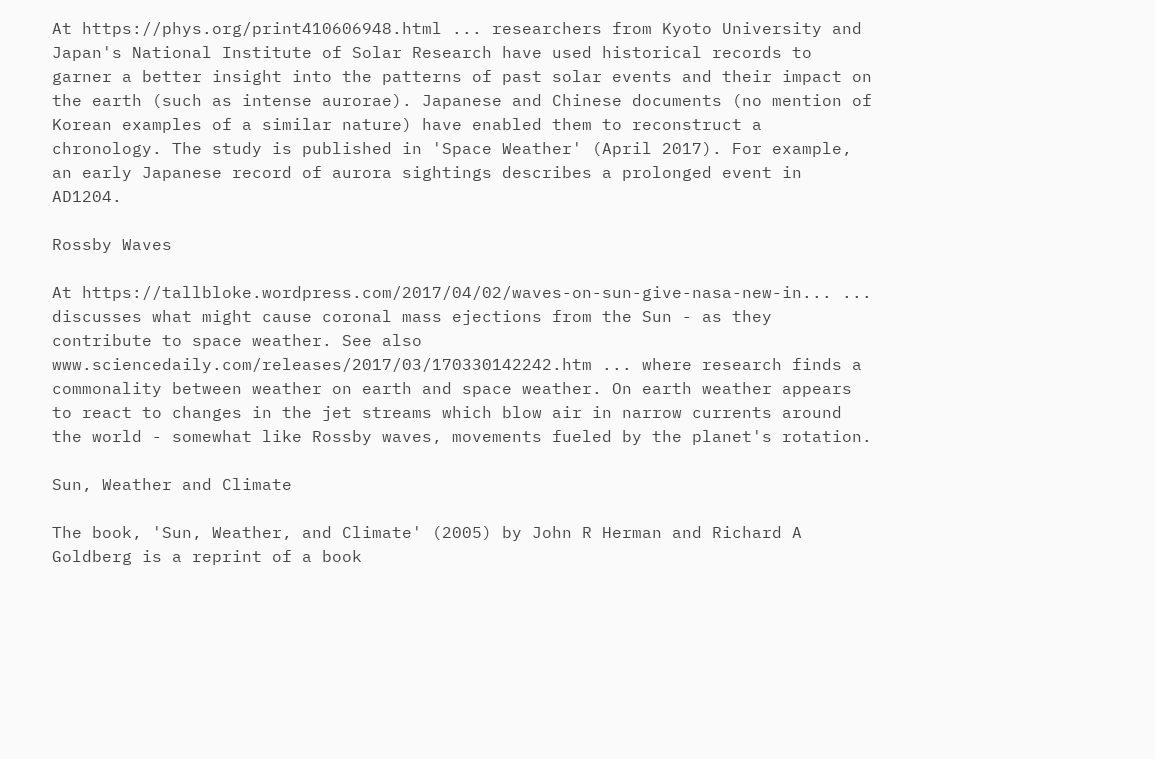At https://phys.org/print410606948.html ... researchers from Kyoto University and Japan's National Institute of Solar Research have used historical records to garner a better insight into the patterns of past solar events and their impact on the earth (such as intense aurorae). Japanese and Chinese documents (no mention of Korean examples of a similar nature) have enabled them to reconstruct a chronology. The study is published in 'Space Weather' (April 2017). For example, an early Japanese record of aurora sightings describes a prolonged event in AD1204.

Rossby Waves

At https://tallbloke.wordpress.com/2017/04/02/waves-on-sun-give-nasa-new-in... ... discusses what might cause coronal mass ejections from the Sun - as they contribute to space weather. See also www.sciencedaily.com/releases/2017/03/170330142242.htm ... where research finds a commonality between weather on earth and space weather. On earth weather appears to react to changes in the jet streams which blow air in narrow currents around the world - somewhat like Rossby waves, movements fueled by the planet's rotation.

Sun, Weather and Climate

The book, 'Sun, Weather, and Climate' (2005) by John R Herman and Richard A Goldberg is a reprint of a book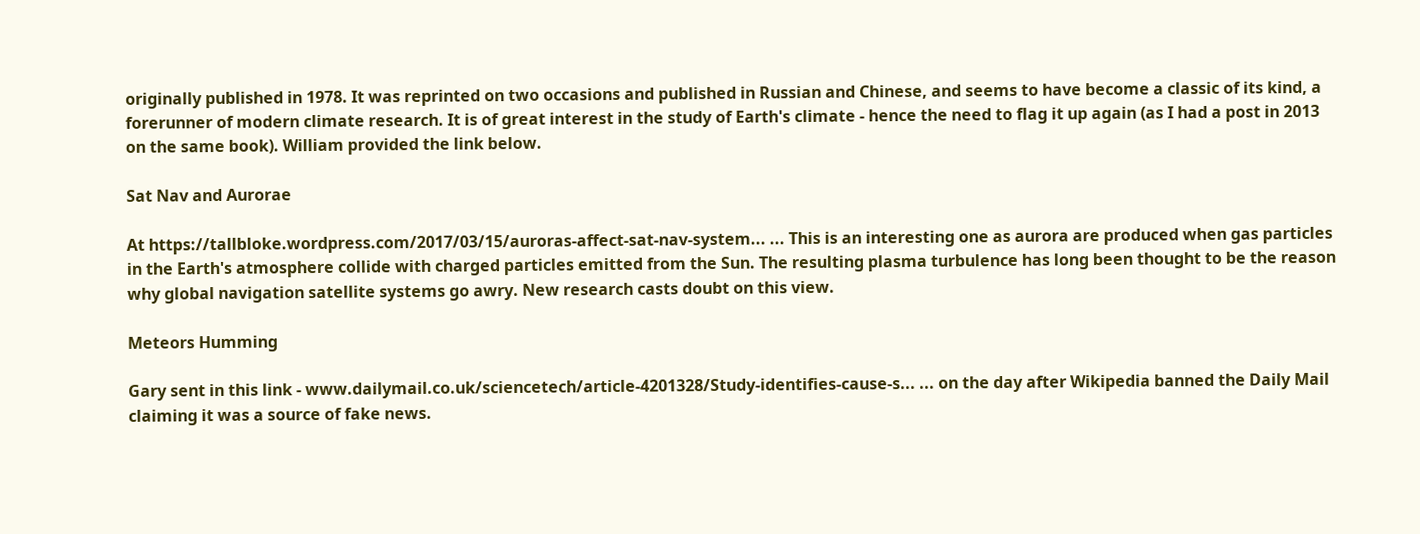originally published in 1978. It was reprinted on two occasions and published in Russian and Chinese, and seems to have become a classic of its kind, a forerunner of modern climate research. It is of great interest in the study of Earth's climate - hence the need to flag it up again (as I had a post in 2013 on the same book). William provided the link below.

Sat Nav and Aurorae

At https://tallbloke.wordpress.com/2017/03/15/auroras-affect-sat-nav-system... ... This is an interesting one as aurora are produced when gas particles in the Earth's atmosphere collide with charged particles emitted from the Sun. The resulting plasma turbulence has long been thought to be the reason why global navigation satellite systems go awry. New research casts doubt on this view.

Meteors Humming

Gary sent in this link - www.dailymail.co.uk/sciencetech/article-4201328/Study-identifies-cause-s... ... on the day after Wikipedia banned the Daily Mail claiming it was a source of fake news.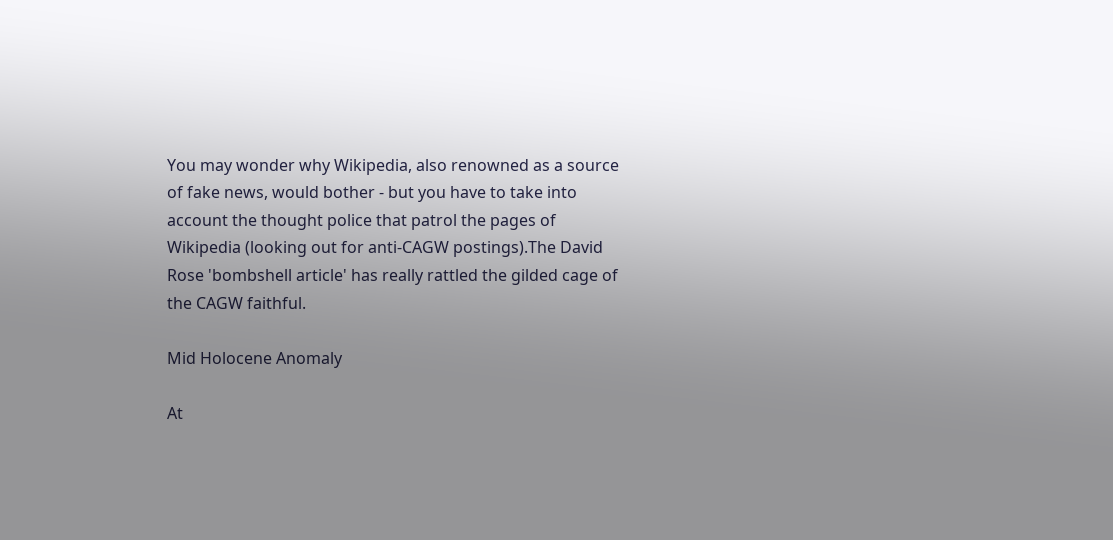You may wonder why Wikipedia, also renowned as a source of fake news, would bother - but you have to take into account the thought police that patrol the pages of Wikipedia (looking out for anti-CAGW postings).The David Rose 'bombshell article' has really rattled the gilded cage of the CAGW faithful.

Mid Holocene Anomaly

At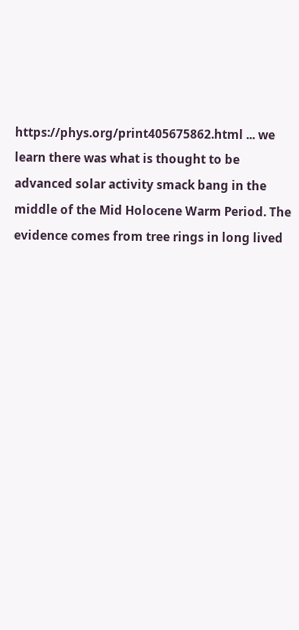https://phys.org/print405675862.html ... we learn there was what is thought to be advanced solar activity smack bang in the middle of the Mid Holocene Warm Period. The evidence comes from tree rings in long lived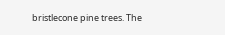bristlecone pine trees. The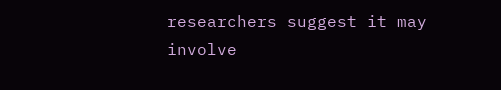researchers suggest it may involve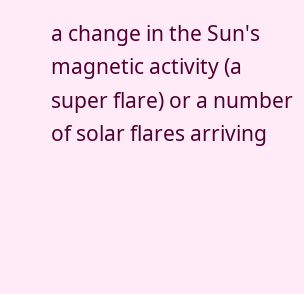a change in the Sun's magnetic activity (a super flare) or a number of solar flares arriving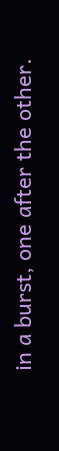in a burst, one after the other.